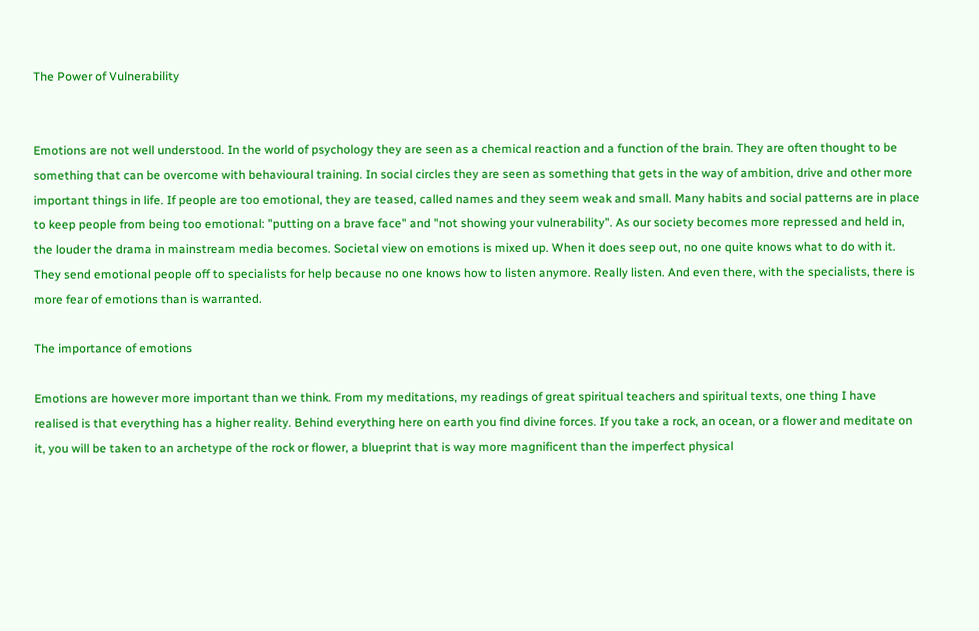The Power of Vulnerability


Emotions are not well understood. In the world of psychology they are seen as a chemical reaction and a function of the brain. They are often thought to be something that can be overcome with behavioural training. In social circles they are seen as something that gets in the way of ambition, drive and other more important things in life. If people are too emotional, they are teased, called names and they seem weak and small. Many habits and social patterns are in place to keep people from being too emotional: "putting on a brave face" and "not showing your vulnerability". As our society becomes more repressed and held in, the louder the drama in mainstream media becomes. Societal view on emotions is mixed up. When it does seep out, no one quite knows what to do with it. They send emotional people off to specialists for help because no one knows how to listen anymore. Really listen. And even there, with the specialists, there is more fear of emotions than is warranted.

The importance of emotions

Emotions are however more important than we think. From my meditations, my readings of great spiritual teachers and spiritual texts, one thing I have realised is that everything has a higher reality. Behind everything here on earth you find divine forces. If you take a rock, an ocean, or a flower and meditate on it, you will be taken to an archetype of the rock or flower, a blueprint that is way more magnificent than the imperfect physical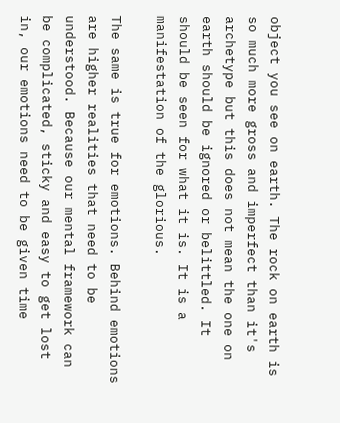object you see on earth. The rock on earth is so much more gross and imperfect than it's archetype but this does not mean the one on earth should be ignored or belittled. It should be seen for what it is. It is a manifestation of the glorious.

The same is true for emotions. Behind emotions are higher realities that need to be understood. Because our mental framework can be complicated, sticky and easy to get lost in, our emotions need to be given time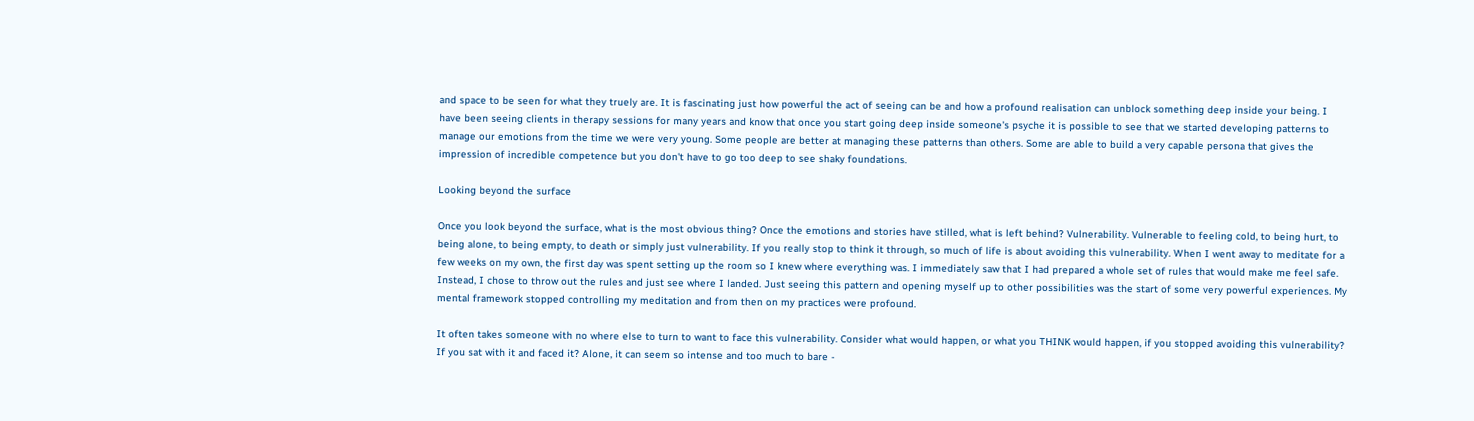and space to be seen for what they truely are. It is fascinating just how powerful the act of seeing can be and how a profound realisation can unblock something deep inside your being. I have been seeing clients in therapy sessions for many years and know that once you start going deep inside someone's psyche it is possible to see that we started developing patterns to manage our emotions from the time we were very young. Some people are better at managing these patterns than others. Some are able to build a very capable persona that gives the impression of incredible competence but you don't have to go too deep to see shaky foundations.

Looking beyond the surface

Once you look beyond the surface, what is the most obvious thing? Once the emotions and stories have stilled, what is left behind? Vulnerability. Vulnerable to feeling cold, to being hurt, to being alone, to being empty, to death or simply just vulnerability. If you really stop to think it through, so much of life is about avoiding this vulnerability. When I went away to meditate for a few weeks on my own, the first day was spent setting up the room so I knew where everything was. I immediately saw that I had prepared a whole set of rules that would make me feel safe. Instead, I chose to throw out the rules and just see where I landed. Just seeing this pattern and opening myself up to other possibilities was the start of some very powerful experiences. My mental framework stopped controlling my meditation and from then on my practices were profound.

It often takes someone with no where else to turn to want to face this vulnerability. Consider what would happen, or what you THINK would happen, if you stopped avoiding this vulnerability? If you sat with it and faced it? Alone, it can seem so intense and too much to bare -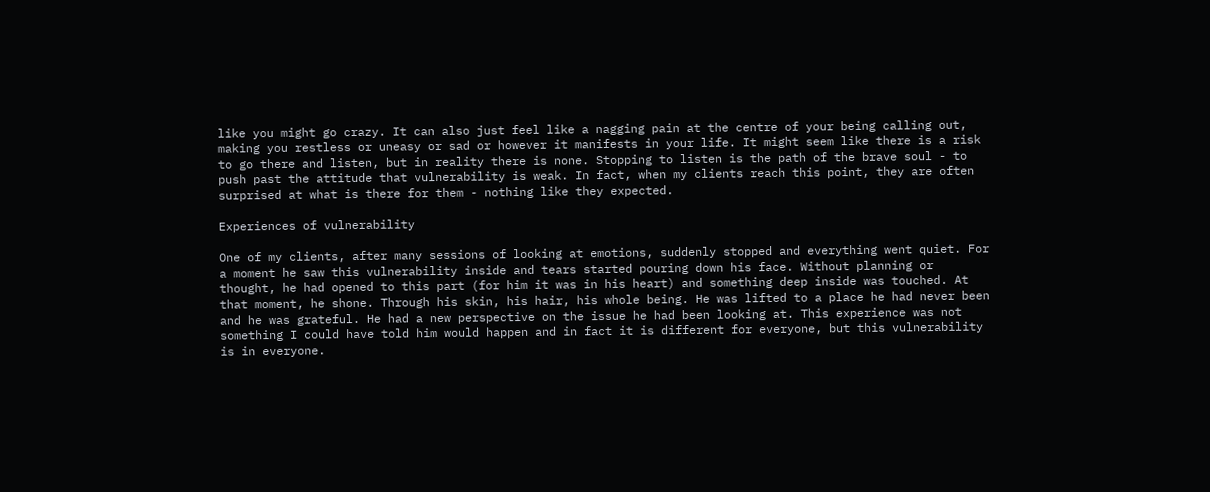like you might go crazy. It can also just feel like a nagging pain at the centre of your being calling out, making you restless or uneasy or sad or however it manifests in your life. It might seem like there is a risk to go there and listen, but in reality there is none. Stopping to listen is the path of the brave soul - to push past the attitude that vulnerability is weak. In fact, when my clients reach this point, they are often surprised at what is there for them - nothing like they expected.

Experiences of vulnerability

One of my clients, after many sessions of looking at emotions, suddenly stopped and everything went quiet. For a moment he saw this vulnerability inside and tears started pouring down his face. Without planning or thought, he had opened to this part (for him it was in his heart) and something deep inside was touched. At that moment, he shone. Through his skin, his hair, his whole being. He was lifted to a place he had never been and he was grateful. He had a new perspective on the issue he had been looking at. This experience was not something I could have told him would happen and in fact it is different for everyone, but this vulnerability is in everyone.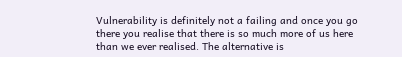Vulnerability is definitely not a failing and once you go there you realise that there is so much more of us here than we ever realised. The alternative is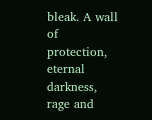bleak. A wall of protection, eternal darkness, rage and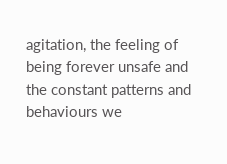agitation, the feeling of being forever unsafe and the constant patterns and behaviours we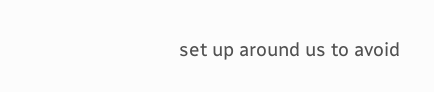set up around us to avoid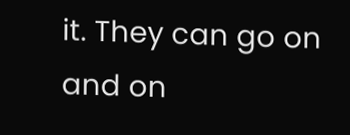it. They can go on and on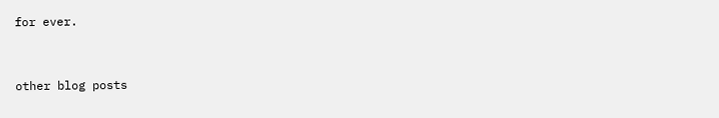for ever.


other blog posts